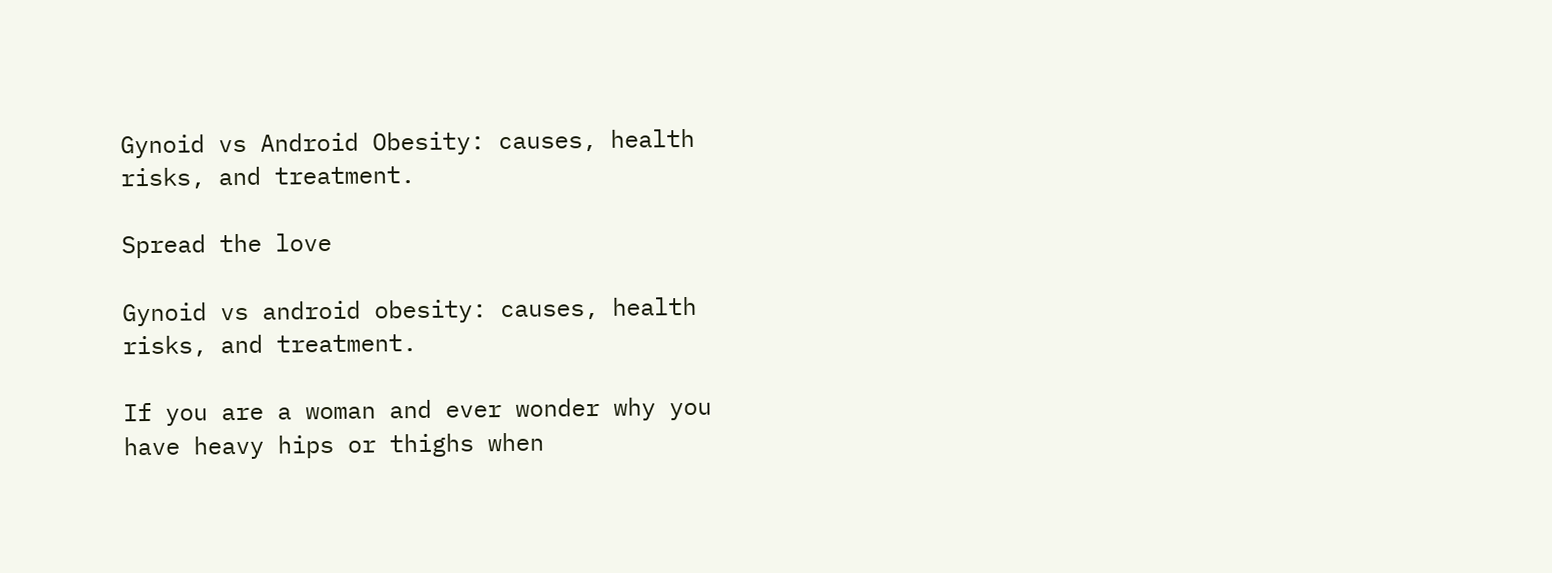Gynoid vs Android Obesity: causes, health risks, and treatment.

Spread the love

Gynoid vs android obesity: causes, health risks, and treatment.

If you are a woman and ever wonder why you have heavy hips or thighs when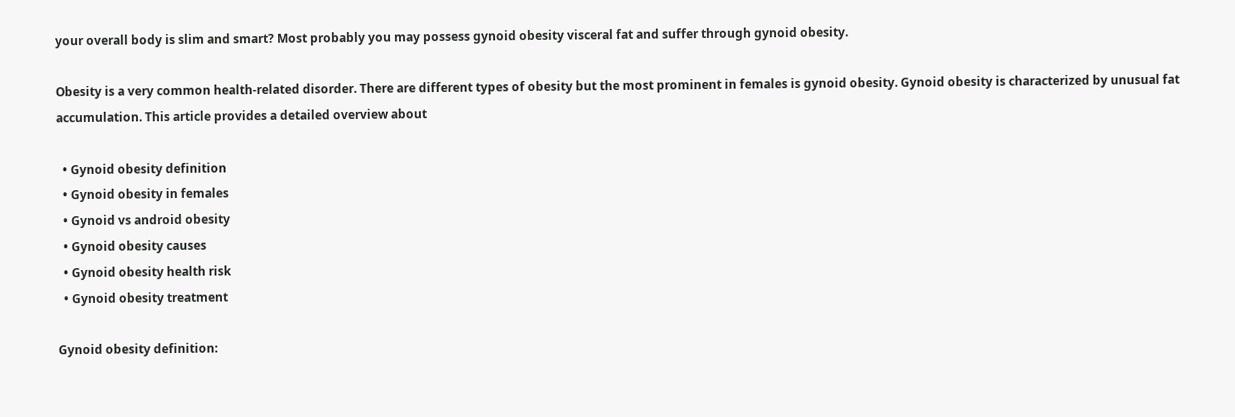your overall body is slim and smart? Most probably you may possess gynoid obesity visceral fat and suffer through gynoid obesity.

Obesity is a very common health-related disorder. There are different types of obesity but the most prominent in females is gynoid obesity. Gynoid obesity is characterized by unusual fat accumulation. This article provides a detailed overview about

  • Gynoid obesity definition
  • Gynoid obesity in females
  • Gynoid vs android obesity
  • Gynoid obesity causes
  • Gynoid obesity health risk
  • Gynoid obesity treatment

Gynoid obesity definition: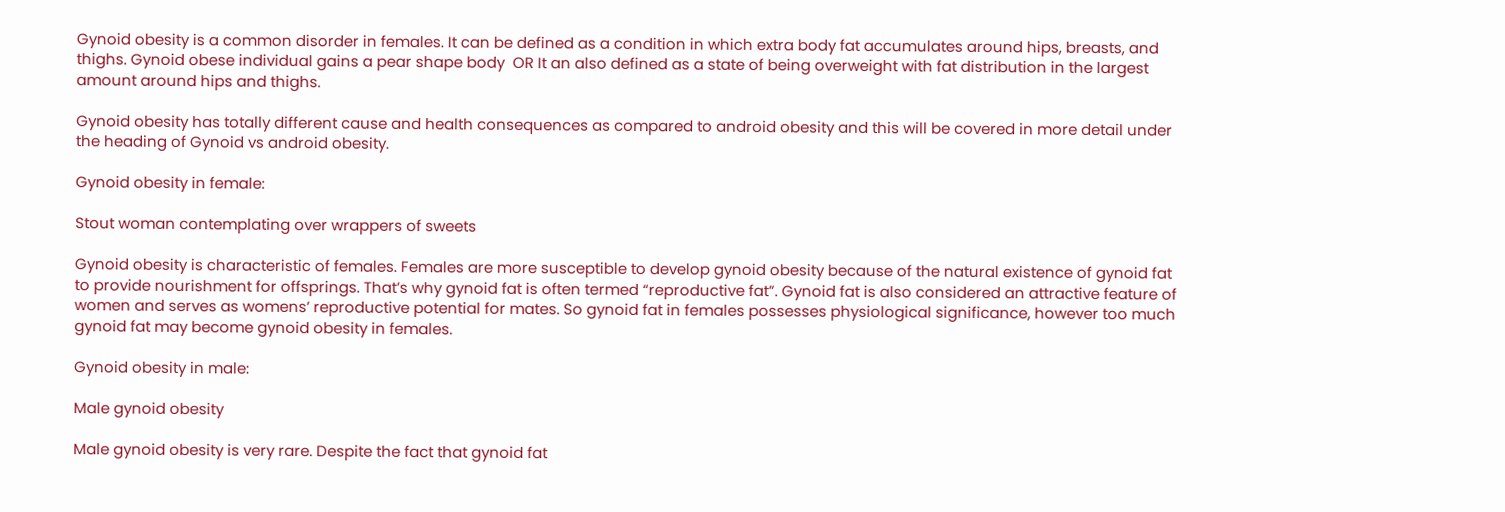Gynoid obesity is a common disorder in females. It can be defined as a condition in which extra body fat accumulates around hips, breasts, and thighs. Gynoid obese individual gains a pear shape body  OR It an also defined as a state of being overweight with fat distribution in the largest amount around hips and thighs.

Gynoid obesity has totally different cause and health consequences as compared to android obesity and this will be covered in more detail under the heading of Gynoid vs android obesity.

Gynoid obesity in female:

Stout woman contemplating over wrappers of sweets

Gynoid obesity is characteristic of females. Females are more susceptible to develop gynoid obesity because of the natural existence of gynoid fat to provide nourishment for offsprings. That’s why gynoid fat is often termed “reproductive fat”. Gynoid fat is also considered an attractive feature of women and serves as womens’ reproductive potential for mates. So gynoid fat in females possesses physiological significance, however too much gynoid fat may become gynoid obesity in females.

Gynoid obesity in male:

Male gynoid obesity

Male gynoid obesity is very rare. Despite the fact that gynoid fat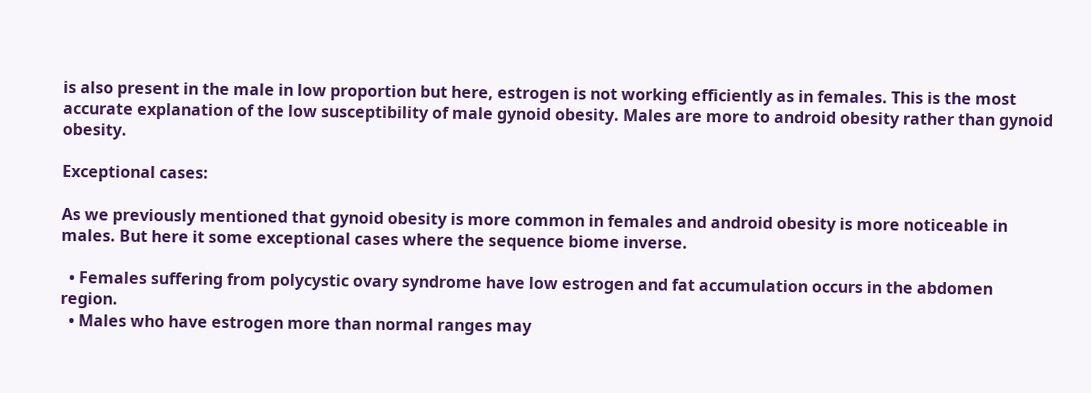is also present in the male in low proportion but here, estrogen is not working efficiently as in females. This is the most accurate explanation of the low susceptibility of male gynoid obesity. Males are more to android obesity rather than gynoid obesity.

Exceptional cases:

As we previously mentioned that gynoid obesity is more common in females and android obesity is more noticeable in males. But here it some exceptional cases where the sequence biome inverse.

  • Females suffering from polycystic ovary syndrome have low estrogen and fat accumulation occurs in the abdomen region.
  • Males who have estrogen more than normal ranges may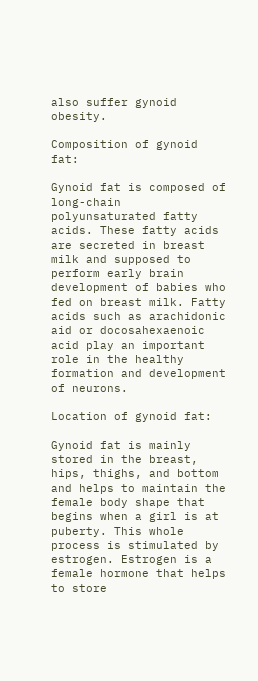also suffer gynoid obesity.

Composition of gynoid fat:

Gynoid fat is composed of long-chain polyunsaturated fatty acids. These fatty acids are secreted in breast milk and supposed to perform early brain development of babies who fed on breast milk. Fatty acids such as arachidonic aid or docosahexaenoic acid play an important role in the healthy formation and development of neurons.

Location of gynoid fat:

Gynoid fat is mainly stored in the breast, hips, thighs, and bottom and helps to maintain the female body shape that begins when a girl is at puberty. This whole process is stimulated by estrogen. Estrogen is a female hormone that helps to store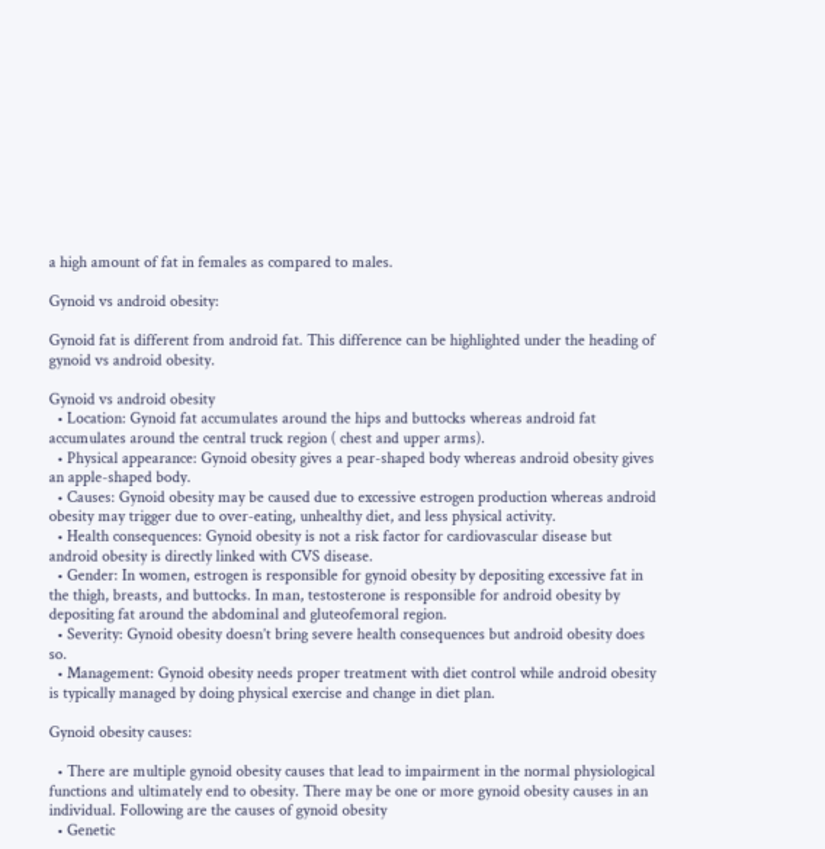a high amount of fat in females as compared to males.

Gynoid vs android obesity:

Gynoid fat is different from android fat. This difference can be highlighted under the heading of gynoid vs android obesity.

Gynoid vs android obesity
  • Location: Gynoid fat accumulates around the hips and buttocks whereas android fat accumulates around the central truck region ( chest and upper arms).
  • Physical appearance: Gynoid obesity gives a pear-shaped body whereas android obesity gives an apple-shaped body.
  • Causes: Gynoid obesity may be caused due to excessive estrogen production whereas android obesity may trigger due to over-eating, unhealthy diet, and less physical activity.
  • Health consequences: Gynoid obesity is not a risk factor for cardiovascular disease but android obesity is directly linked with CVS disease.
  • Gender: In women, estrogen is responsible for gynoid obesity by depositing excessive fat in the thigh, breasts, and buttocks. In man, testosterone is responsible for android obesity by depositing fat around the abdominal and gluteofemoral region.
  • Severity: Gynoid obesity doesn’t bring severe health consequences but android obesity does so.
  • Management: Gynoid obesity needs proper treatment with diet control while android obesity is typically managed by doing physical exercise and change in diet plan.

Gynoid obesity causes:

  • There are multiple gynoid obesity causes that lead to impairment in the normal physiological functions and ultimately end to obesity. There may be one or more gynoid obesity causes in an individual. Following are the causes of gynoid obesity
  • Genetic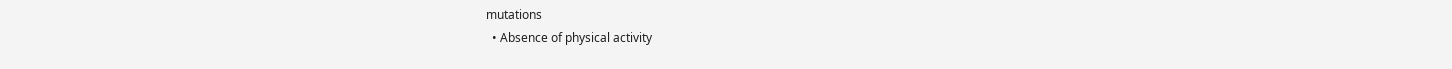mutations
  • Absence of physical activity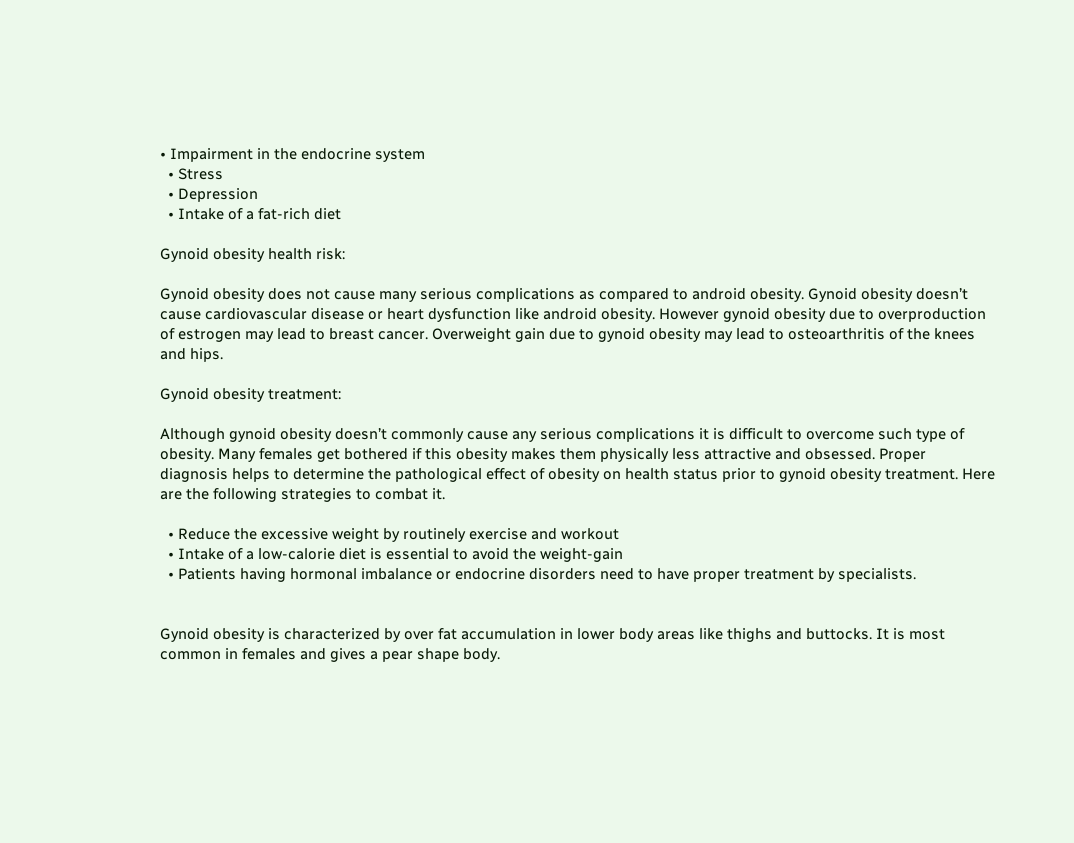• Impairment in the endocrine system
  • Stress
  • Depression
  • Intake of a fat-rich diet

Gynoid obesity health risk:

Gynoid obesity does not cause many serious complications as compared to android obesity. Gynoid obesity doesn’t cause cardiovascular disease or heart dysfunction like android obesity. However gynoid obesity due to overproduction of estrogen may lead to breast cancer. Overweight gain due to gynoid obesity may lead to osteoarthritis of the knees and hips.

Gynoid obesity treatment:

Although gynoid obesity doesn’t commonly cause any serious complications it is difficult to overcome such type of obesity. Many females get bothered if this obesity makes them physically less attractive and obsessed. Proper diagnosis helps to determine the pathological effect of obesity on health status prior to gynoid obesity treatment. Here are the following strategies to combat it.

  • Reduce the excessive weight by routinely exercise and workout
  • Intake of a low-calorie diet is essential to avoid the weight-gain
  • Patients having hormonal imbalance or endocrine disorders need to have proper treatment by specialists.


Gynoid obesity is characterized by over fat accumulation in lower body areas like thighs and buttocks. It is most common in females and gives a pear shape body.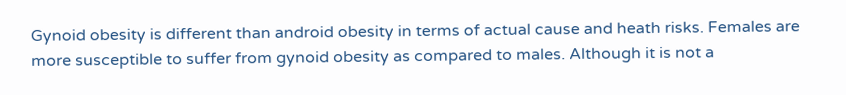Gynoid obesity is different than android obesity in terms of actual cause and heath risks. Females are more susceptible to suffer from gynoid obesity as compared to males. Although it is not a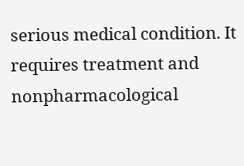serious medical condition. It requires treatment and nonpharmacological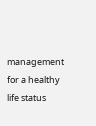management for a healthy life status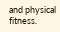and physical fitness.